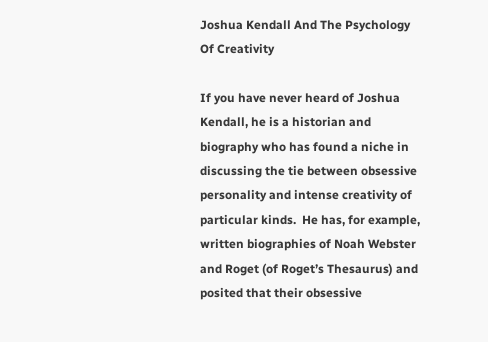Joshua Kendall And The Psychology Of Creativity

If you have never heard of Joshua Kendall, he is a historian and biography who has found a niche in discussing the tie between obsessive personality and intense creativity of particular kinds.  He has, for example, written biographies of Noah Webster and Roget (of Roget’s Thesaurus) and posited that their obsessive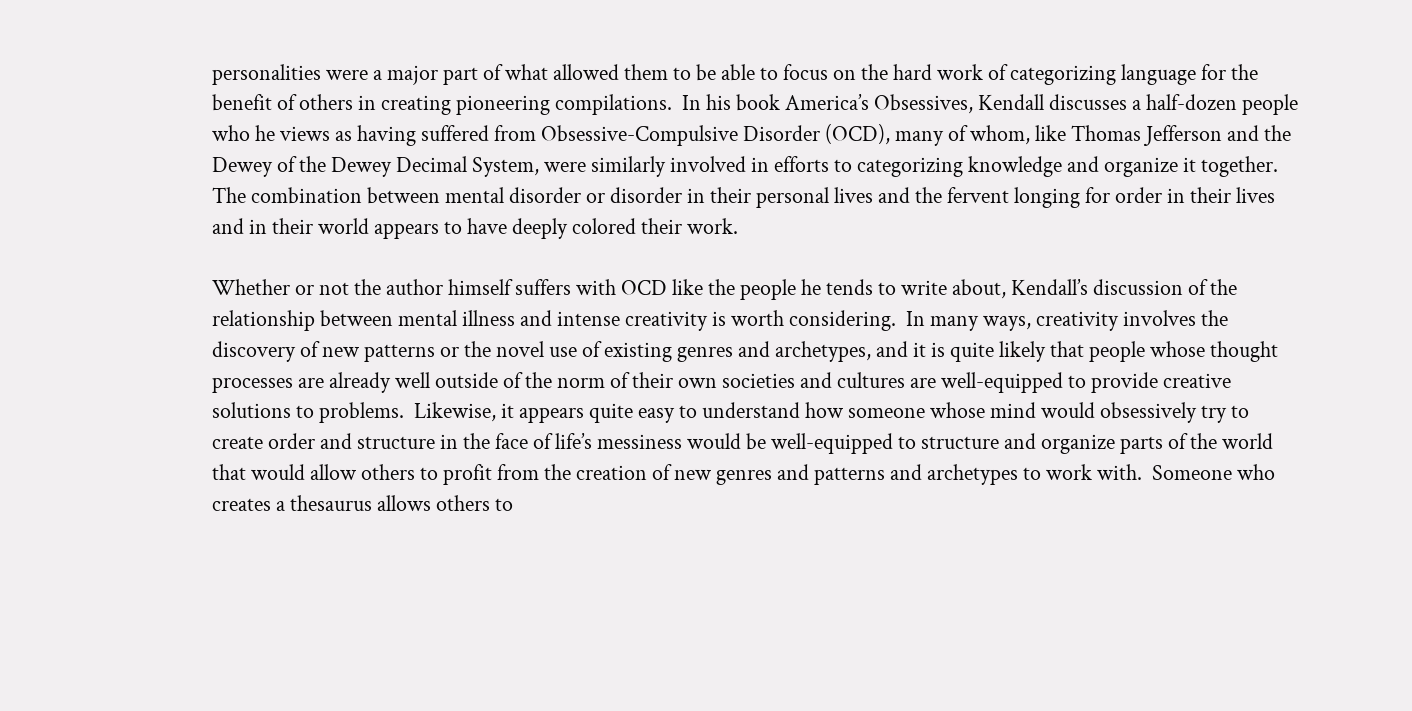personalities were a major part of what allowed them to be able to focus on the hard work of categorizing language for the benefit of others in creating pioneering compilations.  In his book America’s Obsessives, Kendall discusses a half-dozen people who he views as having suffered from Obsessive-Compulsive Disorder (OCD), many of whom, like Thomas Jefferson and the Dewey of the Dewey Decimal System, were similarly involved in efforts to categorizing knowledge and organize it together.  The combination between mental disorder or disorder in their personal lives and the fervent longing for order in their lives and in their world appears to have deeply colored their work.

Whether or not the author himself suffers with OCD like the people he tends to write about, Kendall’s discussion of the relationship between mental illness and intense creativity is worth considering.  In many ways, creativity involves the discovery of new patterns or the novel use of existing genres and archetypes, and it is quite likely that people whose thought processes are already well outside of the norm of their own societies and cultures are well-equipped to provide creative solutions to problems.  Likewise, it appears quite easy to understand how someone whose mind would obsessively try to create order and structure in the face of life’s messiness would be well-equipped to structure and organize parts of the world that would allow others to profit from the creation of new genres and patterns and archetypes to work with.  Someone who creates a thesaurus allows others to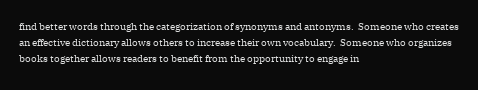find better words through the categorization of synonyms and antonyms.  Someone who creates an effective dictionary allows others to increase their own vocabulary.  Someone who organizes books together allows readers to benefit from the opportunity to engage in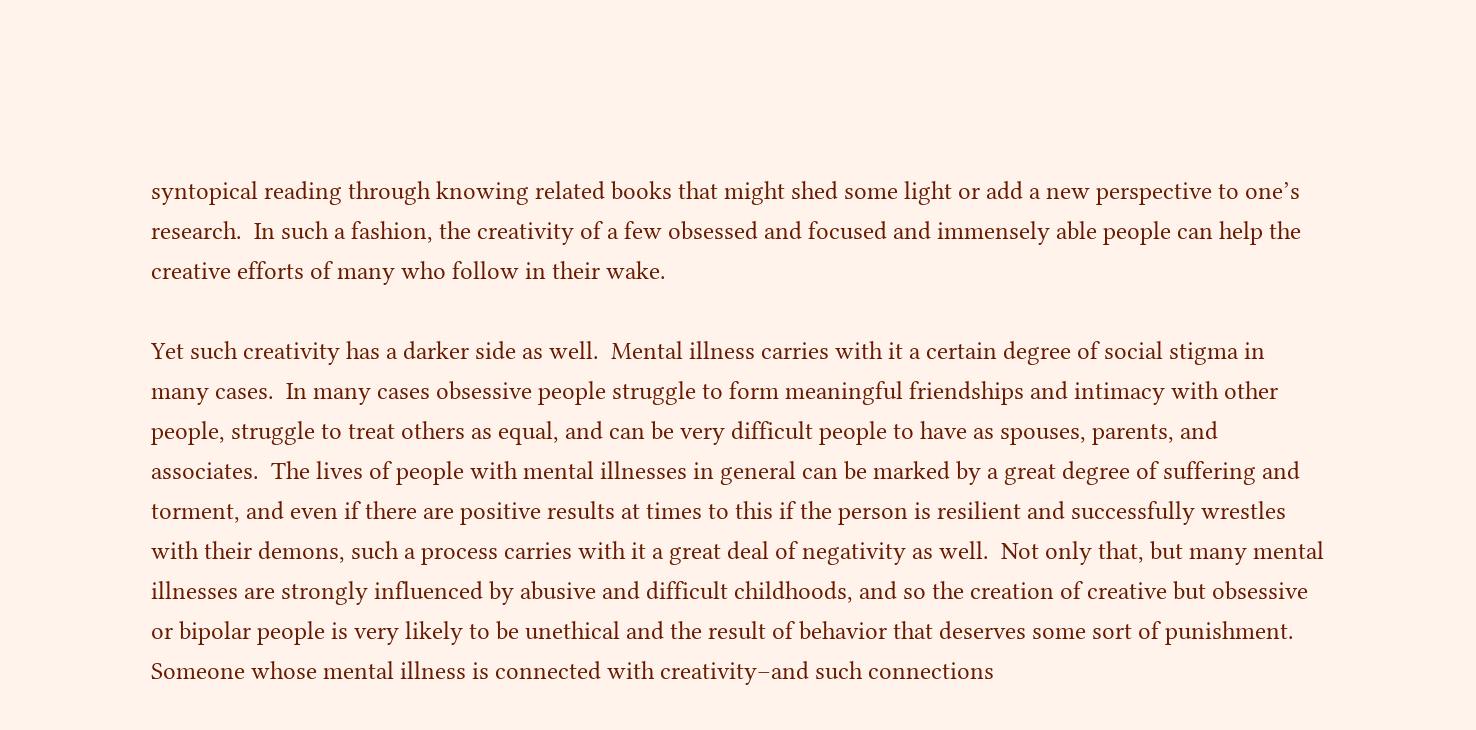syntopical reading through knowing related books that might shed some light or add a new perspective to one’s research.  In such a fashion, the creativity of a few obsessed and focused and immensely able people can help the creative efforts of many who follow in their wake.

Yet such creativity has a darker side as well.  Mental illness carries with it a certain degree of social stigma in many cases.  In many cases obsessive people struggle to form meaningful friendships and intimacy with other people, struggle to treat others as equal, and can be very difficult people to have as spouses, parents, and associates.  The lives of people with mental illnesses in general can be marked by a great degree of suffering and torment, and even if there are positive results at times to this if the person is resilient and successfully wrestles with their demons, such a process carries with it a great deal of negativity as well.  Not only that, but many mental illnesses are strongly influenced by abusive and difficult childhoods, and so the creation of creative but obsessive or bipolar people is very likely to be unethical and the result of behavior that deserves some sort of punishment.  Someone whose mental illness is connected with creativity–and such connections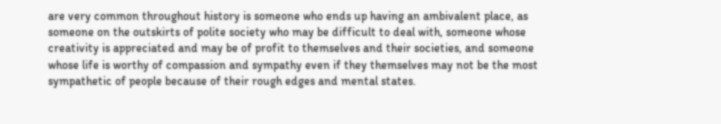are very common throughout history is someone who ends up having an ambivalent place, as someone on the outskirts of polite society who may be difficult to deal with, someone whose creativity is appreciated and may be of profit to themselves and their societies, and someone whose life is worthy of compassion and sympathy even if they themselves may not be the most sympathetic of people because of their rough edges and mental states.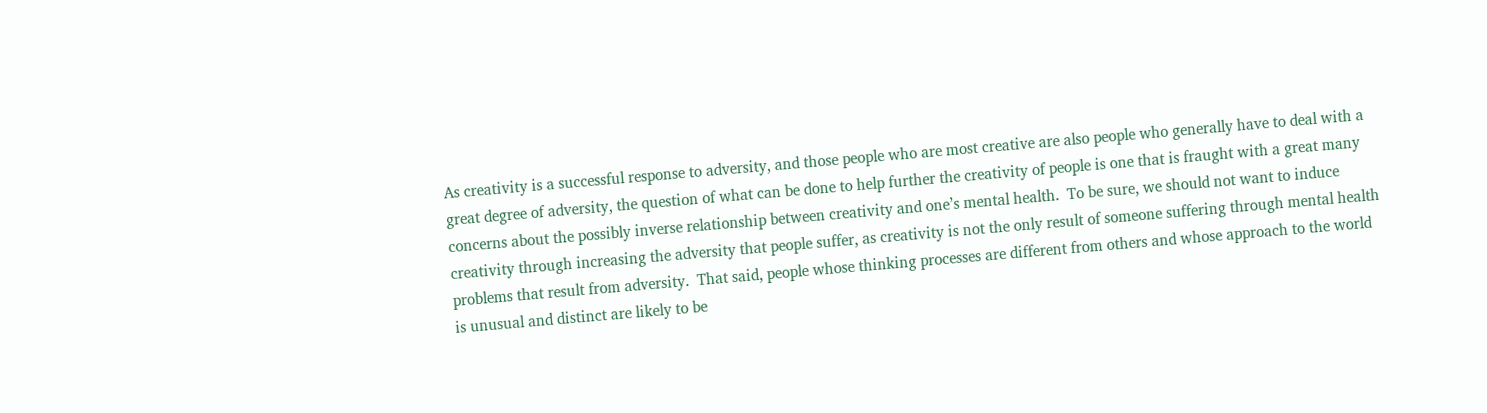As creativity is a successful response to adversity, and those people who are most creative are also people who generally have to deal with a great degree of adversity, the question of what can be done to help further the creativity of people is one that is fraught with a great many concerns about the possibly inverse relationship between creativity and one’s mental health.  To be sure, we should not want to induce creativity through increasing the adversity that people suffer, as creativity is not the only result of someone suffering through mental health problems that result from adversity.  That said, people whose thinking processes are different from others and whose approach to the world is unusual and distinct are likely to be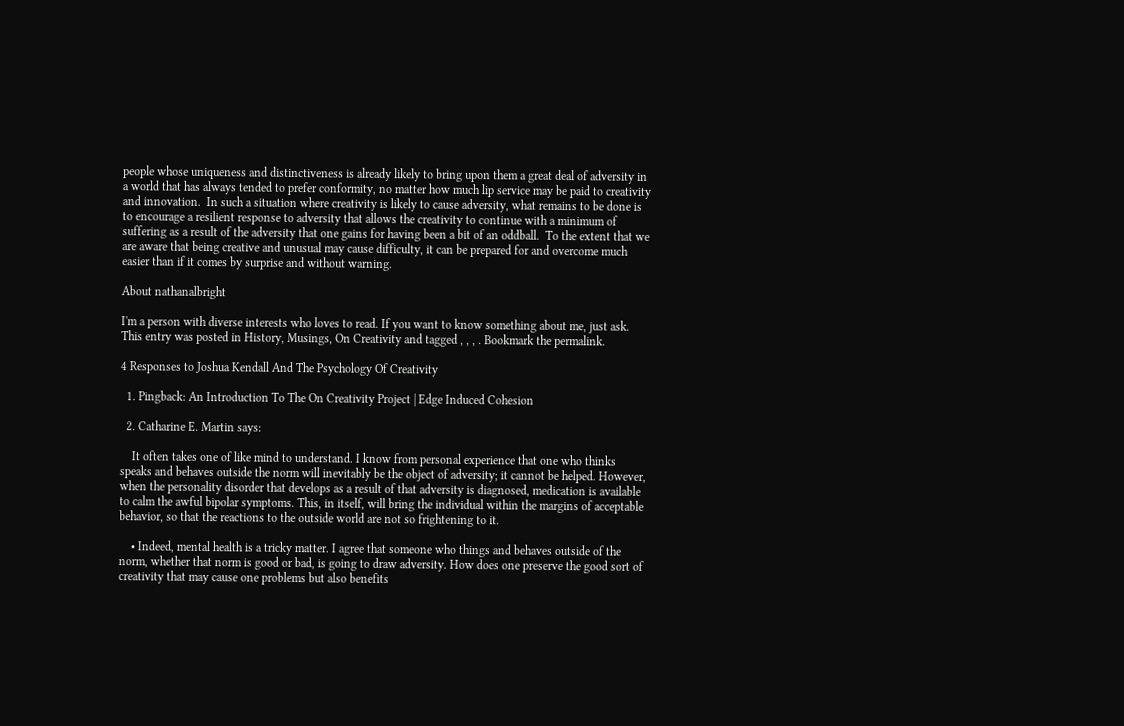people whose uniqueness and distinctiveness is already likely to bring upon them a great deal of adversity in a world that has always tended to prefer conformity, no matter how much lip service may be paid to creativity and innovation.  In such a situation where creativity is likely to cause adversity, what remains to be done is to encourage a resilient response to adversity that allows the creativity to continue with a minimum of suffering as a result of the adversity that one gains for having been a bit of an oddball.  To the extent that we are aware that being creative and unusual may cause difficulty, it can be prepared for and overcome much easier than if it comes by surprise and without warning.

About nathanalbright

I'm a person with diverse interests who loves to read. If you want to know something about me, just ask.
This entry was posted in History, Musings, On Creativity and tagged , , , . Bookmark the permalink.

4 Responses to Joshua Kendall And The Psychology Of Creativity

  1. Pingback: An Introduction To The On Creativity Project | Edge Induced Cohesion

  2. Catharine E. Martin says:

    It often takes one of like mind to understand. I know from personal experience that one who thinks speaks and behaves outside the norm will inevitably be the object of adversity; it cannot be helped. However, when the personality disorder that develops as a result of that adversity is diagnosed, medication is available to calm the awful bipolar symptoms. This, in itself, will bring the individual within the margins of acceptable behavior, so that the reactions to the outside world are not so frightening to it.

    • Indeed, mental health is a tricky matter. I agree that someone who things and behaves outside of the norm, whether that norm is good or bad, is going to draw adversity. How does one preserve the good sort of creativity that may cause one problems but also benefits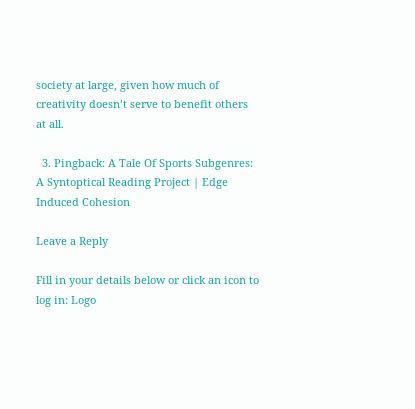society at large, given how much of creativity doesn’t serve to benefit others at all.

  3. Pingback: A Tale Of Sports Subgenres: A Syntoptical Reading Project | Edge Induced Cohesion

Leave a Reply

Fill in your details below or click an icon to log in: Logo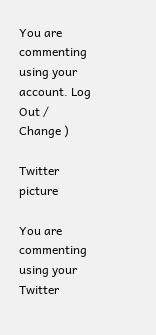You are commenting using your account. Log Out /  Change )

Twitter picture

You are commenting using your Twitter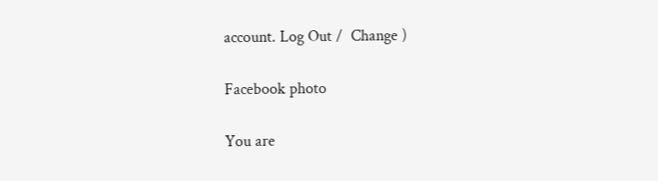account. Log Out /  Change )

Facebook photo

You are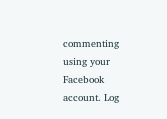commenting using your Facebook account. Log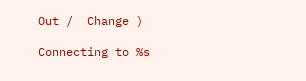Out /  Change )

Connecting to %s